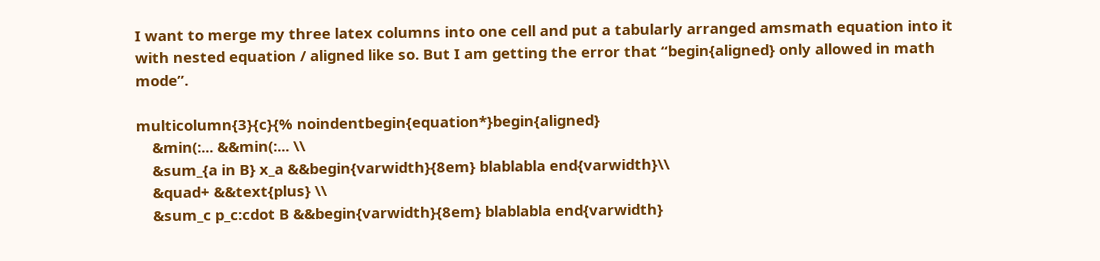I want to merge my three latex columns into one cell and put a tabularly arranged amsmath equation into it with nested equation / aligned like so. But I am getting the error that “begin{aligned} only allowed in math mode”.

multicolumn{3}{c}{% noindentbegin{equation*}begin{aligned}
    &min(:... &&min(:... \\
    &sum_{a in B} x_a &&begin{varwidth}{8em} blablabla end{varwidth}\\
    &quad+ &&text{plus} \\
    &sum_c p_c:cdot B &&begin{varwidth}{8em} blablabla end{varwidth}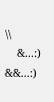\\
    &...:) &&...:)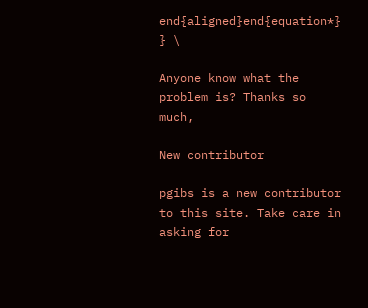end{aligned}end{equation*} } \

Anyone know what the problem is? Thanks so much,

New contributor

pgibs is a new contributor to this site. Take care in asking for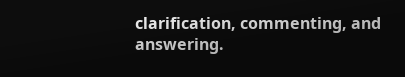clarification, commenting, and answering.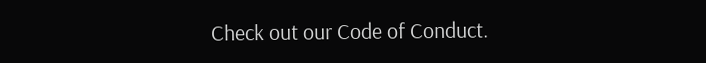Check out our Code of Conduct.